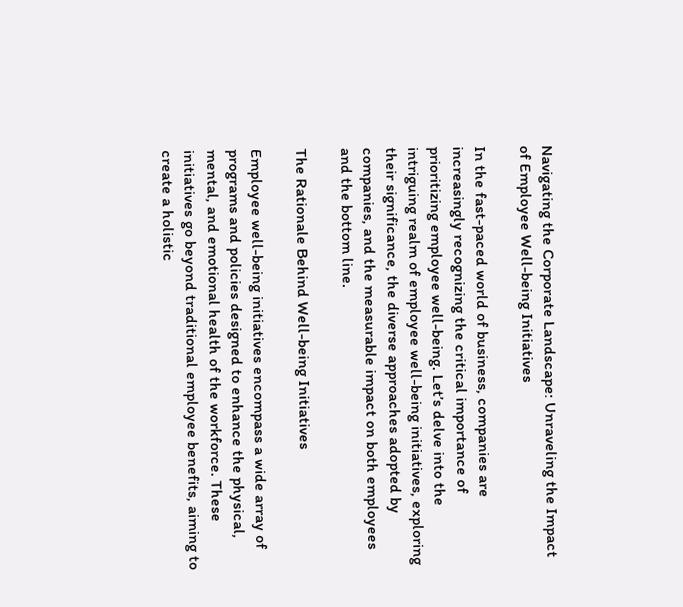Navigating the Corporate Landscape: Unraveling the Impact of Employee Well-being Initiatives

In the fast-paced world of business, companies are increasingly recognizing the critical importance of prioritizing employee well-being. Let’s delve into the intriguing realm of employee well-being initiatives, exploring their significance, the diverse approaches adopted by companies, and the measurable impact on both employees and the bottom line.

The Rationale Behind Well-being Initiatives

Employee well-being initiatives encompass a wide array of programs and policies designed to enhance the physical, mental, and emotional health of the workforce. These initiatives go beyond traditional employee benefits, aiming to create a holistic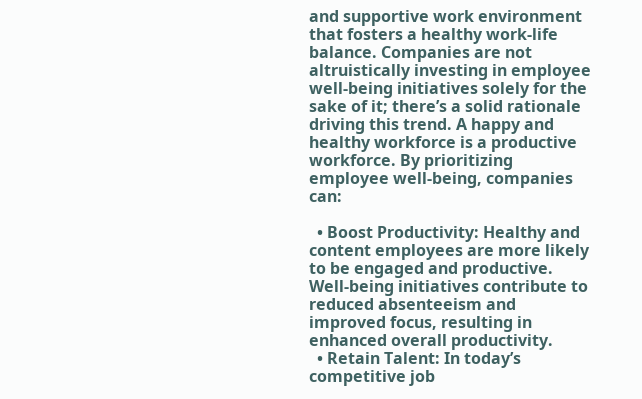and supportive work environment that fosters a healthy work-life balance. Companies are not altruistically investing in employee well-being initiatives solely for the sake of it; there’s a solid rationale driving this trend. A happy and healthy workforce is a productive workforce. By prioritizing employee well-being, companies can:

  • Boost Productivity: Healthy and content employees are more likely to be engaged and productive. Well-being initiatives contribute to reduced absenteeism and improved focus, resulting in enhanced overall productivity.
  • Retain Talent: In today’s competitive job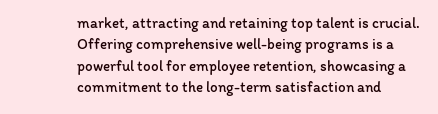market, attracting and retaining top talent is crucial. Offering comprehensive well-being programs is a powerful tool for employee retention, showcasing a commitment to the long-term satisfaction and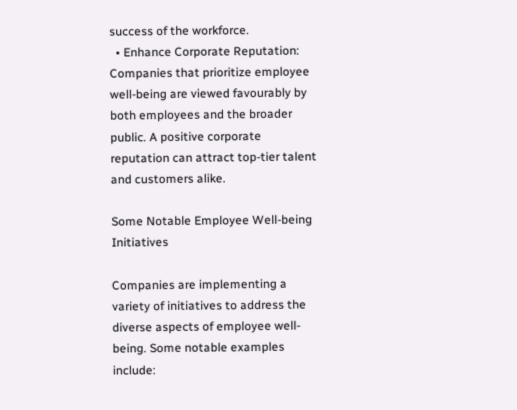success of the workforce.
  • Enhance Corporate Reputation: Companies that prioritize employee well-being are viewed favourably by both employees and the broader public. A positive corporate reputation can attract top-tier talent and customers alike.

Some Notable Employee Well-being Initiatives

Companies are implementing a variety of initiatives to address the diverse aspects of employee well-being. Some notable examples include: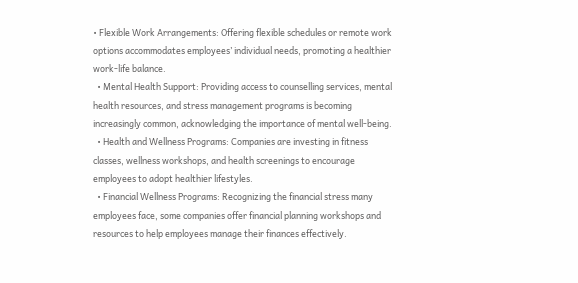• Flexible Work Arrangements: Offering flexible schedules or remote work options accommodates employees’ individual needs, promoting a healthier work-life balance.
  • Mental Health Support: Providing access to counselling services, mental health resources, and stress management programs is becoming increasingly common, acknowledging the importance of mental well-being.
  • Health and Wellness Programs: Companies are investing in fitness classes, wellness workshops, and health screenings to encourage employees to adopt healthier lifestyles.
  • Financial Wellness Programs: Recognizing the financial stress many employees face, some companies offer financial planning workshops and resources to help employees manage their finances effectively.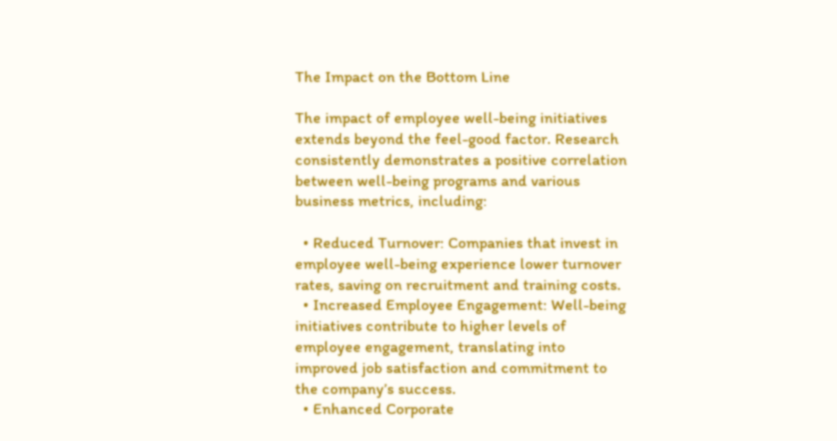The Impact on the Bottom Line

The impact of employee well-being initiatives extends beyond the feel-good factor. Research consistently demonstrates a positive correlation between well-being programs and various business metrics, including:

  • Reduced Turnover: Companies that invest in employee well-being experience lower turnover rates, saving on recruitment and training costs.
  • Increased Employee Engagement: Well-being initiatives contribute to higher levels of employee engagement, translating into improved job satisfaction and commitment to the company’s success.
  • Enhanced Corporate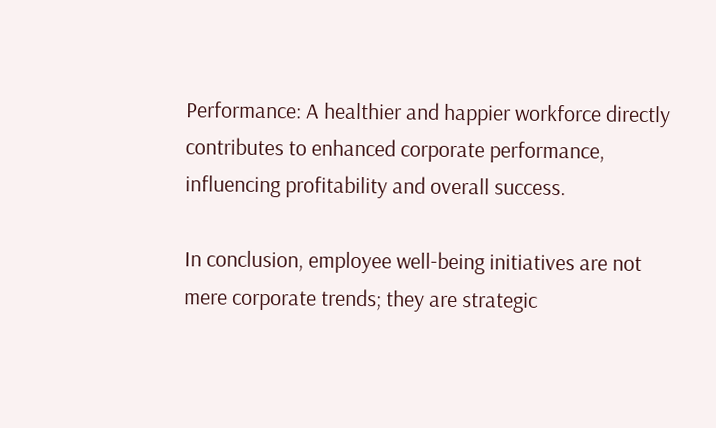Performance: A healthier and happier workforce directly contributes to enhanced corporate performance, influencing profitability and overall success.

In conclusion, employee well-being initiatives are not mere corporate trends; they are strategic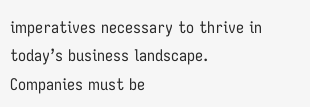imperatives necessary to thrive in today’s business landscape. Companies must be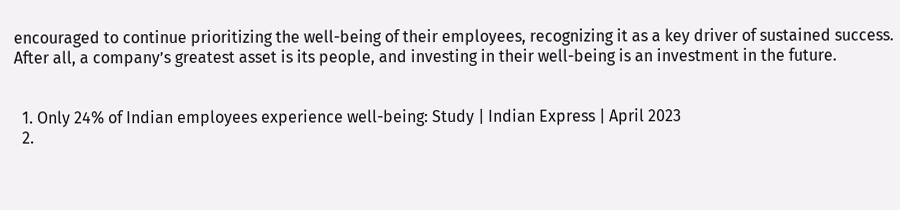encouraged to continue prioritizing the well-being of their employees, recognizing it as a key driver of sustained success. After all, a company’s greatest asset is its people, and investing in their well-being is an investment in the future.


  1. Only 24% of Indian employees experience well-being: Study | Indian Express | April 2023
  2.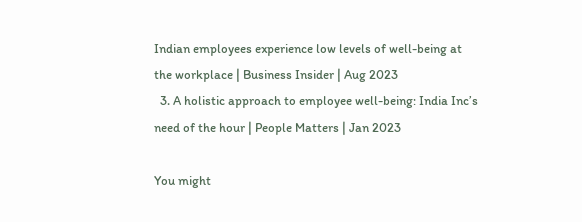Indian employees experience low levels of well-being at the workplace | Business Insider | Aug 2023
  3. A holistic approach to employee well-being: India Inc’s need of the hour | People Matters | Jan 2023

You might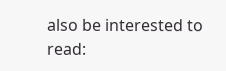also be interested to read: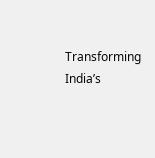Transforming India’s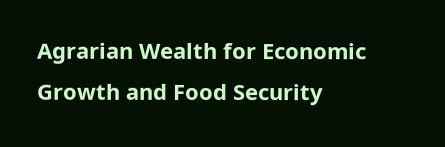Agrarian Wealth for Economic Growth and Food Security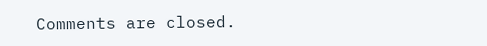Comments are closed.